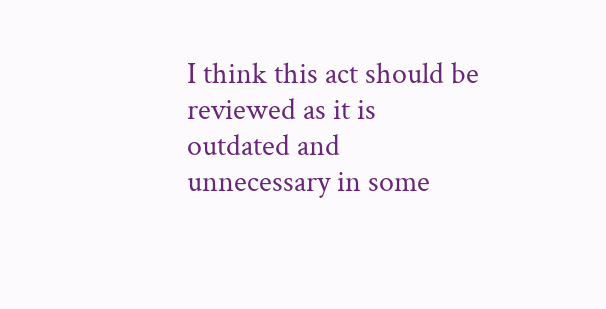I think this act should be reviewed as it is outdated and unnecessary in some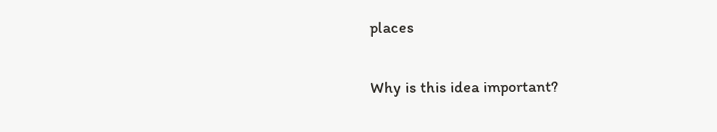places

Why is this idea important?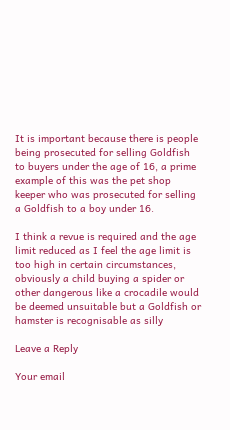It is important because there is people being prosecuted for selling Goldfish to buyers under the age of 16, a prime example of this was the pet shop keeper who was prosecuted for selling a Goldfish to a boy under 16.

I think a revue is required and the age limit reduced as I feel the age limit is too high in certain circumstances, obviously a child buying a spider or other dangerous like a crocadile would be deemed unsuitable but a Goldfish or hamster is recognisable as silly

Leave a Reply

Your email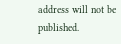address will not be published.